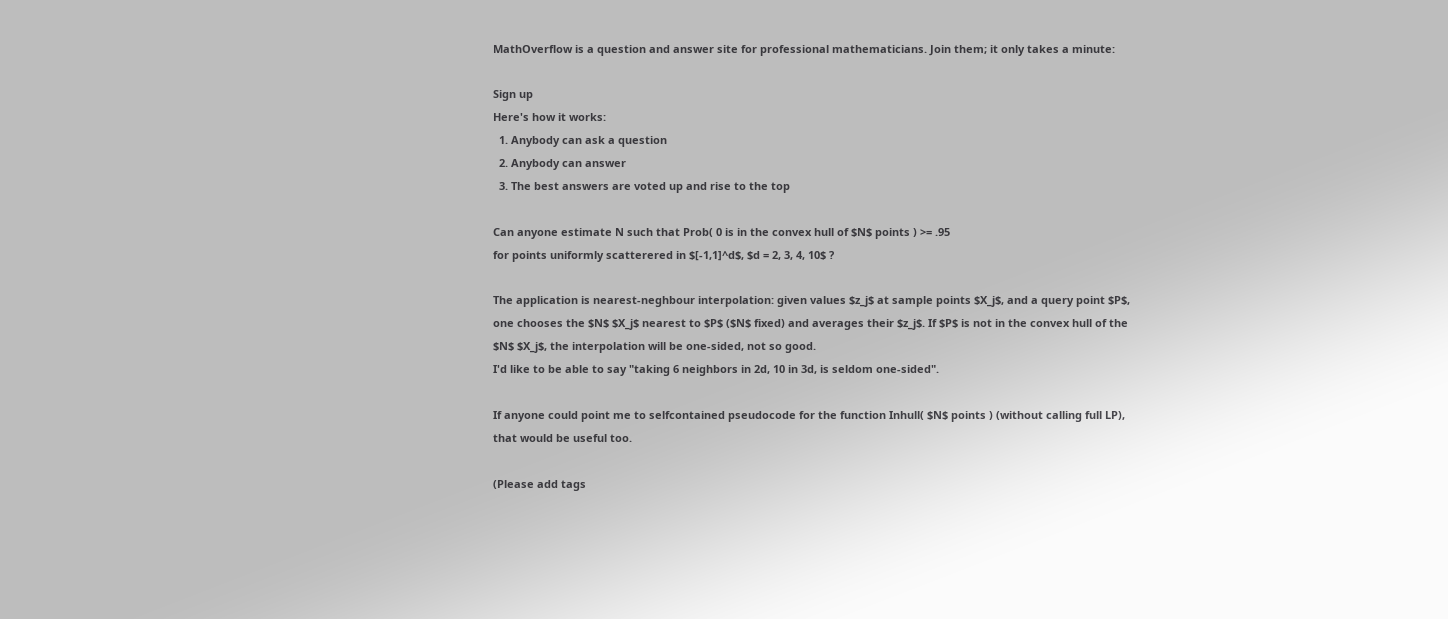MathOverflow is a question and answer site for professional mathematicians. Join them; it only takes a minute:

Sign up
Here's how it works:
  1. Anybody can ask a question
  2. Anybody can answer
  3. The best answers are voted up and rise to the top

Can anyone estimate N such that Prob( 0 is in the convex hull of $N$ points ) >= .95
for points uniformly scatterered in $[-1,1]^d$, $d = 2, 3, 4, 10$ ?

The application is nearest-neghbour interpolation: given values $z_j$ at sample points $X_j$, and a query point $P$, one chooses the $N$ $X_j$ nearest to $P$ ($N$ fixed) and averages their $z_j$. If $P$ is not in the convex hull of the $N$ $X_j$, the interpolation will be one-sided, not so good.
I'd like to be able to say "taking 6 neighbors in 2d, 10 in 3d, is seldom one-sided".

If anyone could point me to selfcontained pseudocode for the function Inhull( $N$ points ) (without calling full LP), that would be useful too.

(Please add tags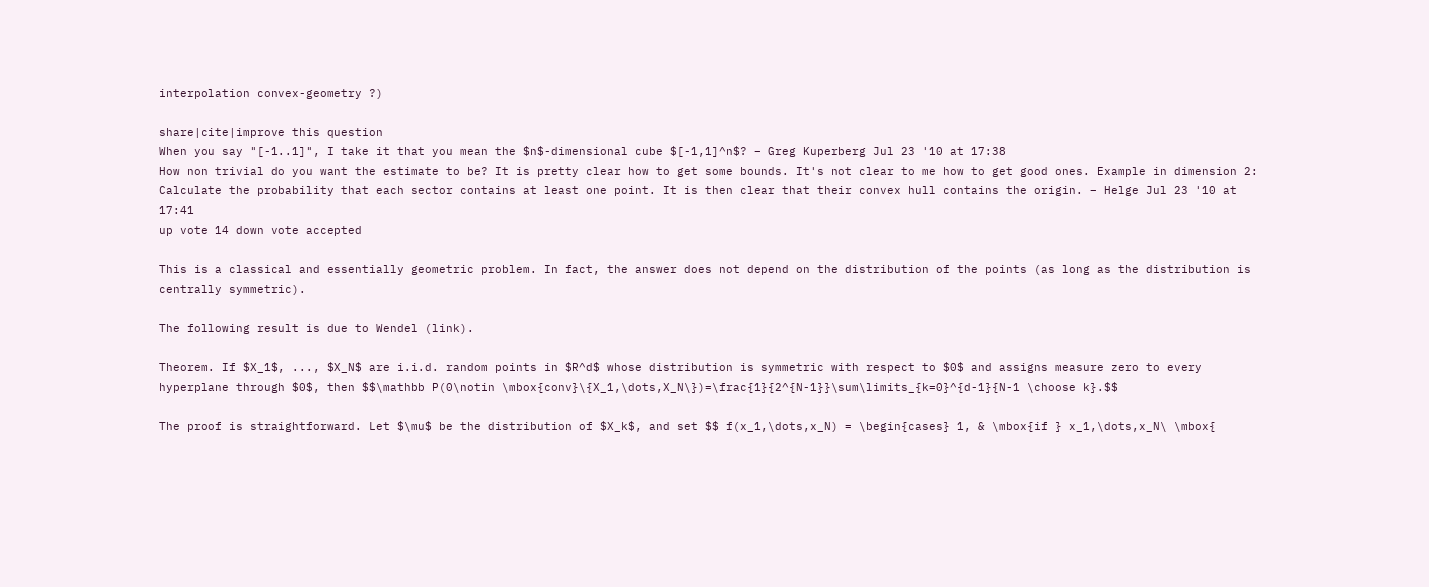interpolation convex-geometry ?)

share|cite|improve this question
When you say "[-1..1]", I take it that you mean the $n$-dimensional cube $[-1,1]^n$? – Greg Kuperberg Jul 23 '10 at 17:38
How non trivial do you want the estimate to be? It is pretty clear how to get some bounds. It's not clear to me how to get good ones. Example in dimension 2: Calculate the probability that each sector contains at least one point. It is then clear that their convex hull contains the origin. – Helge Jul 23 '10 at 17:41
up vote 14 down vote accepted

This is a classical and essentially geometric problem. In fact, the answer does not depend on the distribution of the points (as long as the distribution is centrally symmetric).

The following result is due to Wendel (link).

Theorem. If $X_1$, ..., $X_N$ are i.i.d. random points in $R^d$ whose distribution is symmetric with respect to $0$ and assigns measure zero to every hyperplane through $0$, then $$\mathbb P(0\notin \mbox{conv}\{X_1,\dots,X_N\})=\frac{1}{2^{N-1}}\sum\limits_{k=0}^{d-1}{N-1 \choose k}.$$

The proof is straightforward. Let $\mu$ be the distribution of $X_k$, and set $$ f(x_1,\dots,x_N) = \begin{cases} 1, & \mbox{if } x_1,\dots,x_N\ \mbox{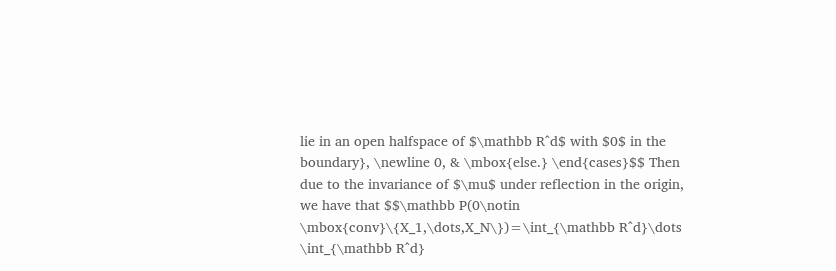lie in an open halfspace of $\mathbb R^d$ with $0$ in the boundary}, \newline 0, & \mbox{else.} \end{cases}$$ Then due to the invariance of $\mu$ under reflection in the origin, we have that $$\mathbb P(0\notin \mbox{conv}\{X_1,\dots,X_N\})=\int_{\mathbb R^d}\dots \int_{\mathbb R^d}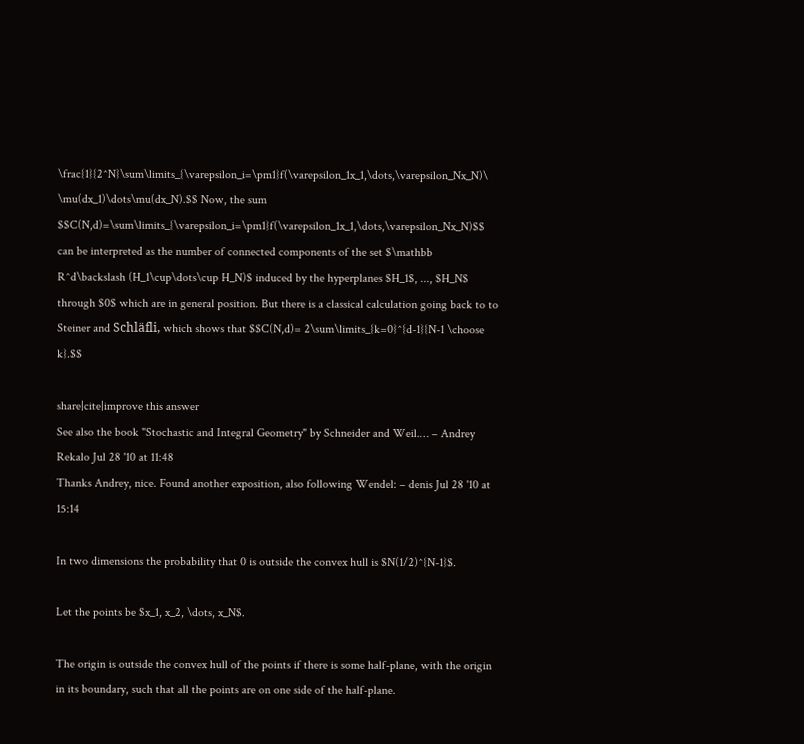\frac{1}{2^N}\sum\limits_{\varepsilon_i=\pm1}f(\varepsilon_1x_1,\dots,\varepsilon_Nx_N)\ \mu(dx_1)\dots\mu(dx_N).$$ Now, the sum $$C(N,d)=\sum\limits_{\varepsilon_i=\pm1}f(\varepsilon_1x_1,\dots,\varepsilon_Nx_N)$$ can be interpreted as the number of connected components of the set $\mathbb R^d\backslash (H_1\cup\dots\cup H_N)$ induced by the hyperplanes $H_1$, ..., $H_N$ through $0$ which are in general position. But there is a classical calculation going back to to Steiner and Schläfli, which shows that $$C(N,d)= 2\sum\limits_{k=0}^{d-1}{N-1 \choose k}.$$

share|cite|improve this answer
See also the book "Stochastic and Integral Geometry" by Schneider and Weil.… – Andrey Rekalo Jul 28 '10 at 11:48
Thanks Andrey, nice. Found another exposition, also following Wendel: – denis Jul 28 '10 at 15:14

In two dimensions the probability that 0 is outside the convex hull is $N(1/2)^{N-1}$.

Let the points be $x_1, x_2, \dots, x_N$.

The origin is outside the convex hull of the points if there is some half-plane, with the origin in its boundary, such that all the points are on one side of the half-plane.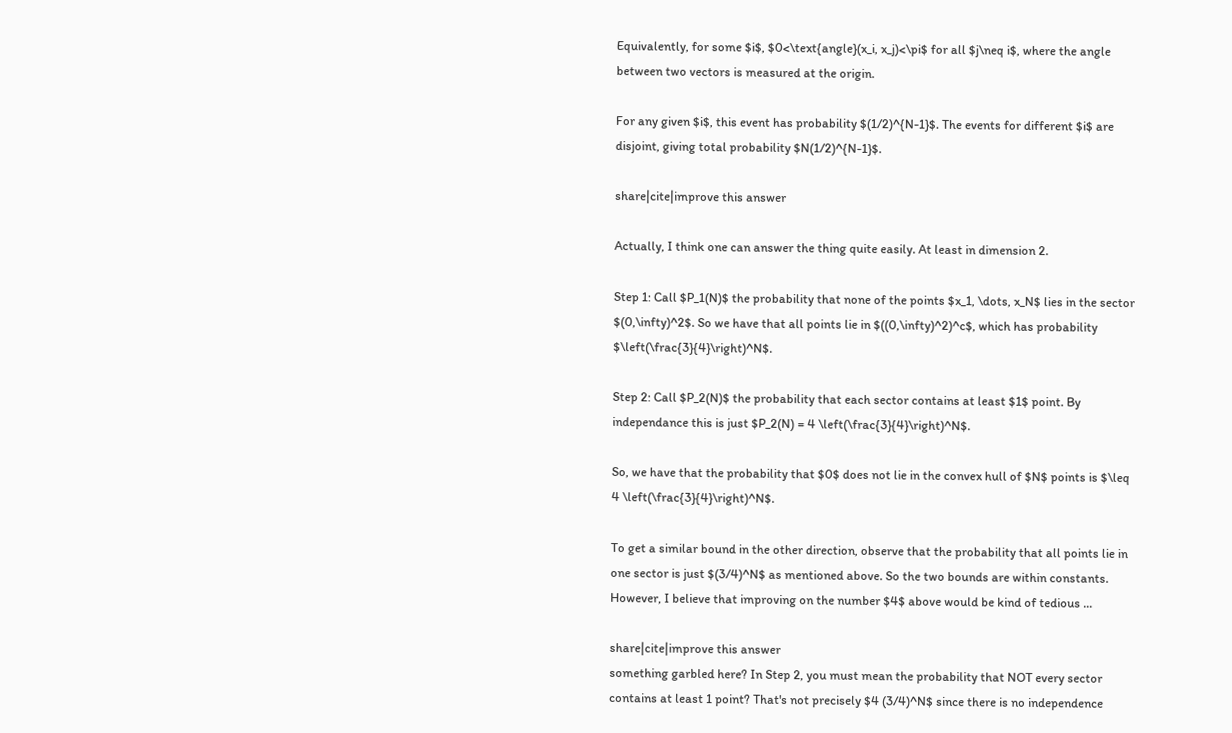Equivalently, for some $i$, $0<\text{angle}(x_i, x_j)<\pi$ for all $j\neq i$, where the angle between two vectors is measured at the origin.

For any given $i$, this event has probability $(1/2)^{N-1}$. The events for different $i$ are disjoint, giving total probability $N(1/2)^{N-1}$.

share|cite|improve this answer

Actually, I think one can answer the thing quite easily. At least in dimension 2.

Step 1: Call $P_1(N)$ the probability that none of the points $x_1, \dots, x_N$ lies in the sector $(0,\infty)^2$. So we have that all points lie in $((0,\infty)^2)^c$, which has probability $\left(\frac{3}{4}\right)^N$.

Step 2: Call $P_2(N)$ the probability that each sector contains at least $1$ point. By independance this is just $P_2(N) = 4 \left(\frac{3}{4}\right)^N$.

So, we have that the probability that $0$ does not lie in the convex hull of $N$ points is $\leq 4 \left(\frac{3}{4}\right)^N$.

To get a similar bound in the other direction, observe that the probability that all points lie in one sector is just $(3/4)^N$ as mentioned above. So the two bounds are within constants. However, I believe that improving on the number $4$ above would be kind of tedious ...

share|cite|improve this answer
something garbled here? In Step 2, you must mean the probability that NOT every sector contains at least 1 point? That's not precisely $4 (3/4)^N$ since there is no independence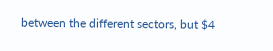between the different sectors, but $4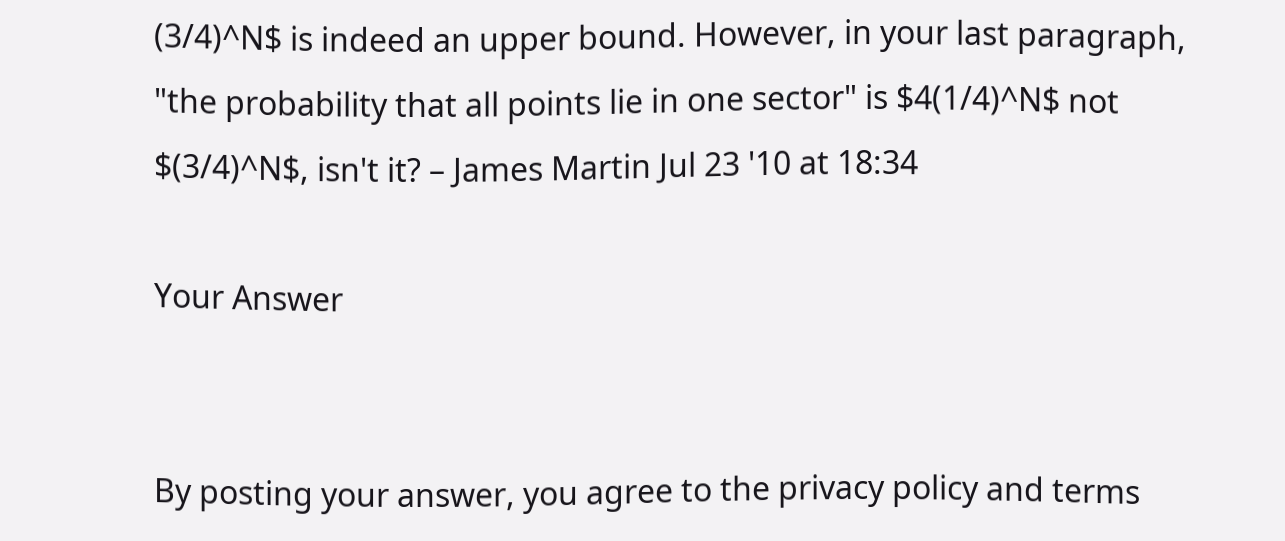(3/4)^N$ is indeed an upper bound. However, in your last paragraph, "the probability that all points lie in one sector" is $4(1/4)^N$ not $(3/4)^N$, isn't it? – James Martin Jul 23 '10 at 18:34

Your Answer


By posting your answer, you agree to the privacy policy and terms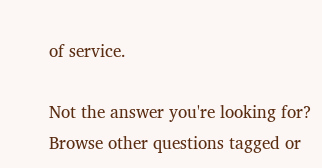of service.

Not the answer you're looking for? Browse other questions tagged or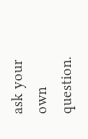ask your own question.